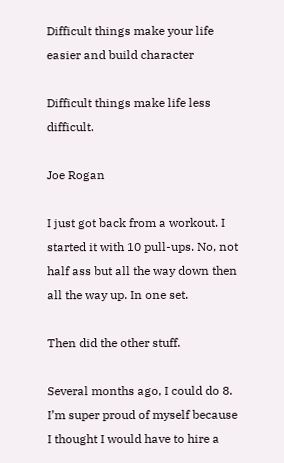Difficult things make your life easier and build character

Difficult things make life less difficult.

Joe Rogan

I just got back from a workout. I started it with 10 pull-ups. No, not half ass but all the way down then all the way up. In one set.

Then did the other stuff.

Several months ago, I could do 8. I’m super proud of myself because I thought I would have to hire a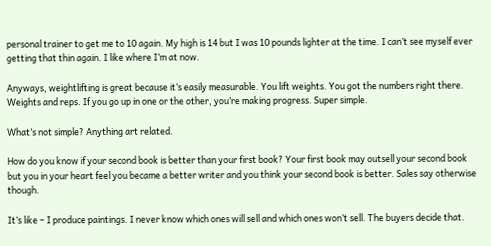personal trainer to get me to 10 again. My high is 14 but I was 10 pounds lighter at the time. I can’t see myself ever getting that thin again. I like where I’m at now.

Anyways, weightlifting is great because it’s easily measurable. You lift weights. You got the numbers right there. Weights and reps. If you go up in one or the other, you’re making progress. Super simple.

What’s not simple? Anything art related.

How do you know if your second book is better than your first book? Your first book may outsell your second book but you in your heart feel you became a better writer and you think your second book is better. Sales say otherwise though.

It’s like – I produce paintings. I never know which ones will sell and which ones won’t sell. The buyers decide that.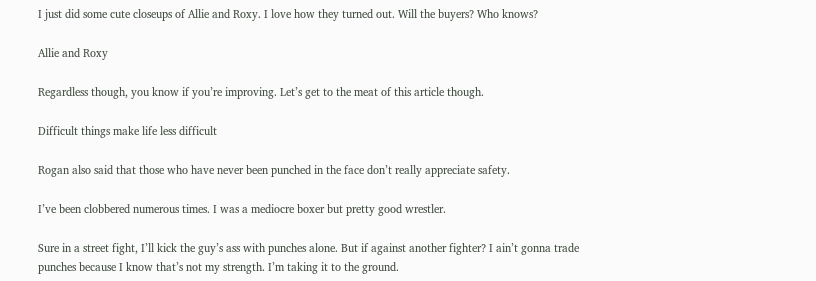I just did some cute closeups of Allie and Roxy. I love how they turned out. Will the buyers? Who knows?

Allie and Roxy

Regardless though, you know if you’re improving. Let’s get to the meat of this article though.

Difficult things make life less difficult

Rogan also said that those who have never been punched in the face don’t really appreciate safety.

I’ve been clobbered numerous times. I was a mediocre boxer but pretty good wrestler.

Sure in a street fight, I’ll kick the guy’s ass with punches alone. But if against another fighter? I ain’t gonna trade punches because I know that’s not my strength. I’m taking it to the ground.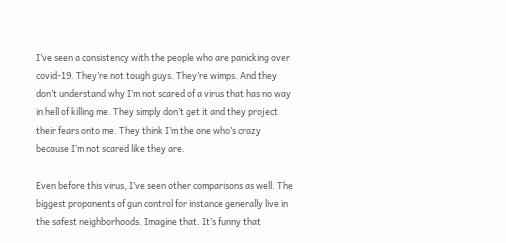I’ve seen a consistency with the people who are panicking over covid-19. They’re not tough guys. They’re wimps. And they don’t understand why I’m not scared of a virus that has no way in hell of killing me. They simply don’t get it and they project their fears onto me. They think I’m the one who’s crazy because I’m not scared like they are.

Even before this virus, I’ve seen other comparisons as well. The biggest proponents of gun control for instance generally live in the safest neighborhoods. Imagine that. It’s funny that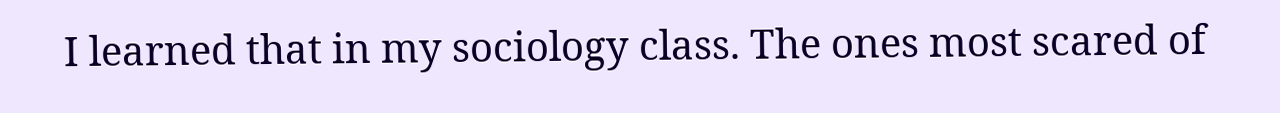I learned that in my sociology class. The ones most scared of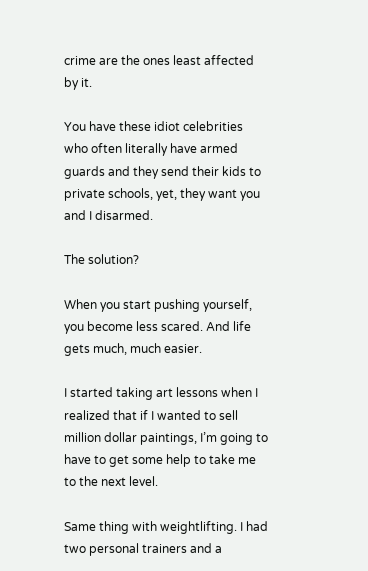crime are the ones least affected by it.

You have these idiot celebrities who often literally have armed guards and they send their kids to private schools, yet, they want you and I disarmed.

The solution?

When you start pushing yourself, you become less scared. And life gets much, much easier.

I started taking art lessons when I realized that if I wanted to sell million dollar paintings, I’m going to have to get some help to take me to the next level.

Same thing with weightlifting. I had two personal trainers and a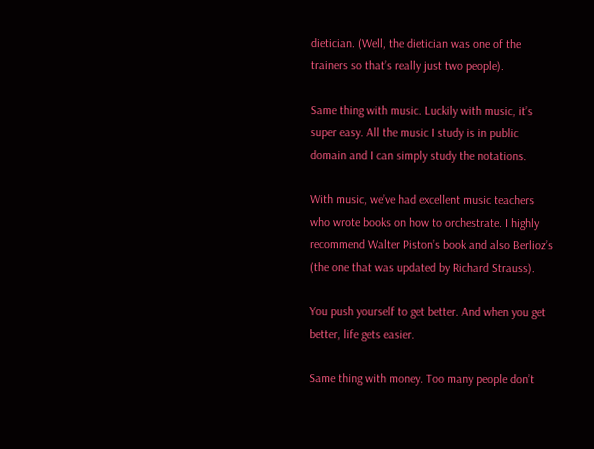dietician. (Well, the dietician was one of the trainers so that’s really just two people).

Same thing with music. Luckily with music, it’s super easy. All the music I study is in public domain and I can simply study the notations.

With music, we’ve had excellent music teachers who wrote books on how to orchestrate. I highly recommend Walter Piston’s book and also Berlioz’s (the one that was updated by Richard Strauss).

You push yourself to get better. And when you get better, life gets easier.

Same thing with money. Too many people don’t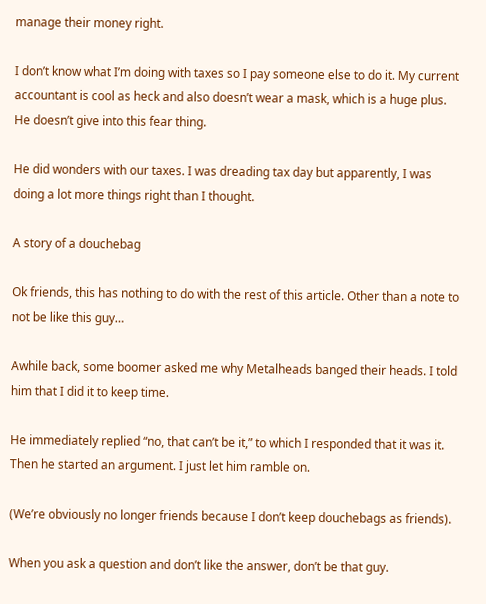manage their money right.

I don’t know what I’m doing with taxes so I pay someone else to do it. My current accountant is cool as heck and also doesn’t wear a mask, which is a huge plus. He doesn’t give into this fear thing.

He did wonders with our taxes. I was dreading tax day but apparently, I was doing a lot more things right than I thought.

A story of a douchebag

Ok friends, this has nothing to do with the rest of this article. Other than a note to not be like this guy…

Awhile back, some boomer asked me why Metalheads banged their heads. I told him that I did it to keep time.

He immediately replied “no, that can’t be it,” to which I responded that it was it. Then he started an argument. I just let him ramble on.

(We’re obviously no longer friends because I don’t keep douchebags as friends).

When you ask a question and don’t like the answer, don’t be that guy.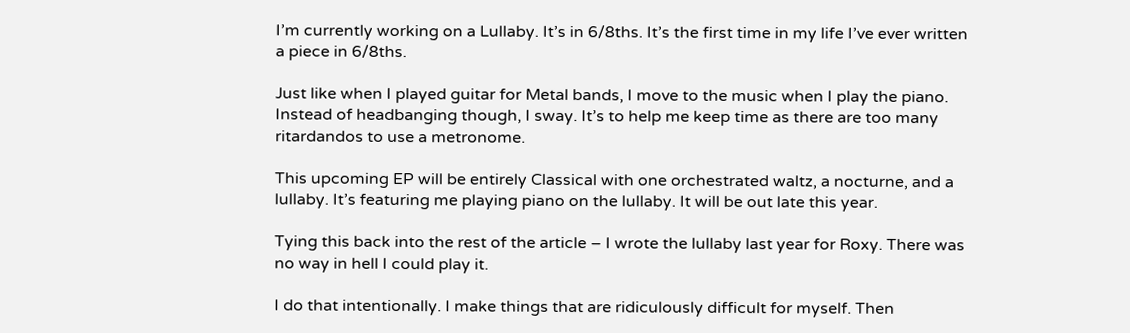I’m currently working on a Lullaby. It’s in 6/8ths. It’s the first time in my life I’ve ever written a piece in 6/8ths.

Just like when I played guitar for Metal bands, I move to the music when I play the piano. Instead of headbanging though, I sway. It’s to help me keep time as there are too many ritardandos to use a metronome.

This upcoming EP will be entirely Classical with one orchestrated waltz, a nocturne, and a lullaby. It’s featuring me playing piano on the lullaby. It will be out late this year.

Tying this back into the rest of the article – I wrote the lullaby last year for Roxy. There was no way in hell I could play it.

I do that intentionally. I make things that are ridiculously difficult for myself. Then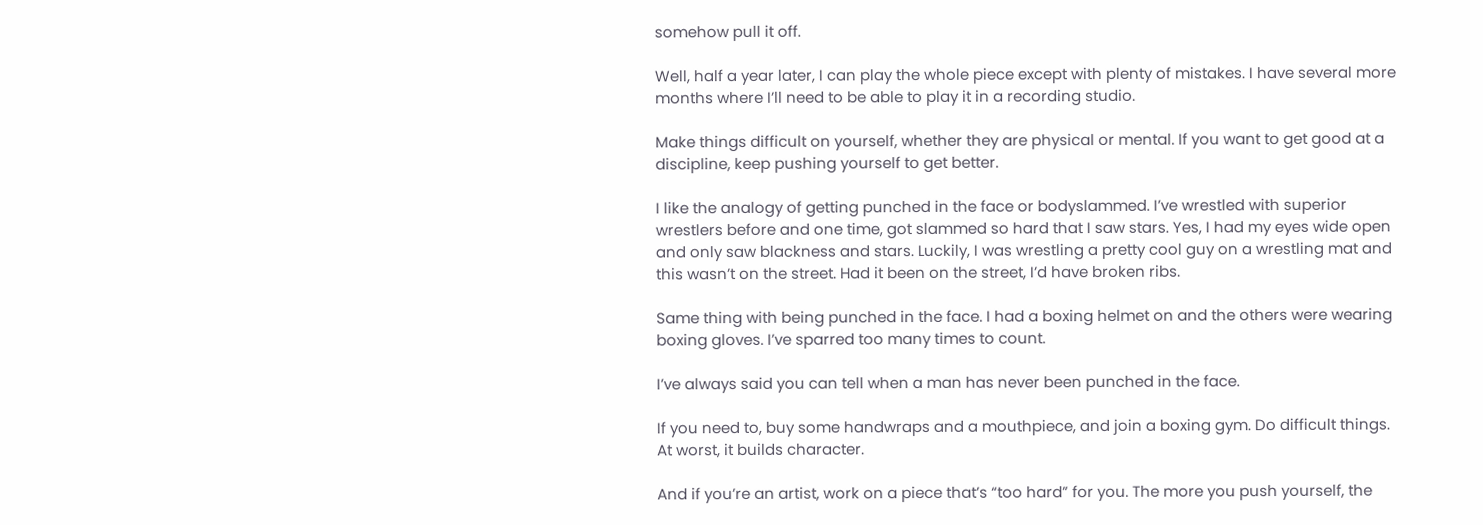somehow pull it off.

Well, half a year later, I can play the whole piece except with plenty of mistakes. I have several more months where I’ll need to be able to play it in a recording studio.

Make things difficult on yourself, whether they are physical or mental. If you want to get good at a discipline, keep pushing yourself to get better.

I like the analogy of getting punched in the face or bodyslammed. I’ve wrestled with superior wrestlers before and one time, got slammed so hard that I saw stars. Yes, I had my eyes wide open and only saw blackness and stars. Luckily, I was wrestling a pretty cool guy on a wrestling mat and this wasn’t on the street. Had it been on the street, I’d have broken ribs.

Same thing with being punched in the face. I had a boxing helmet on and the others were wearing boxing gloves. I’ve sparred too many times to count.

I’ve always said you can tell when a man has never been punched in the face.

If you need to, buy some handwraps and a mouthpiece, and join a boxing gym. Do difficult things. At worst, it builds character.

And if you’re an artist, work on a piece that’s “too hard” for you. The more you push yourself, the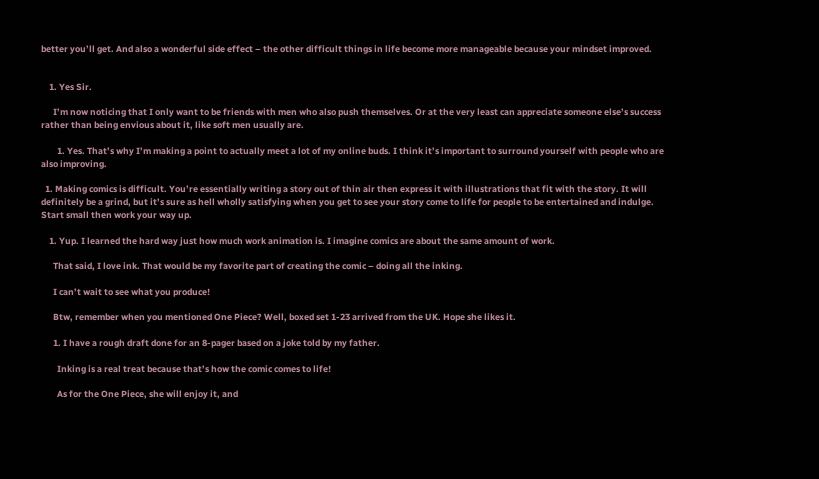better you’ll get. And also a wonderful side effect – the other difficult things in life become more manageable because your mindset improved.


    1. Yes Sir.

      I’m now noticing that I only want to be friends with men who also push themselves. Or at the very least can appreciate someone else’s success rather than being envious about it, like soft men usually are.

        1. Yes. That’s why I’m making a point to actually meet a lot of my online buds. I think it’s important to surround yourself with people who are also improving.

  1. Making comics is difficult. You’re essentially writing a story out of thin air then express it with illustrations that fit with the story. It will definitely be a grind, but it’s sure as hell wholly satisfying when you get to see your story come to life for people to be entertained and indulge. Start small then work your way up.

    1. Yup. I learned the hard way just how much work animation is. I imagine comics are about the same amount of work.

      That said, I love ink. That would be my favorite part of creating the comic – doing all the inking.

      I can’t wait to see what you produce!

      Btw, remember when you mentioned One Piece? Well, boxed set 1-23 arrived from the UK. Hope she likes it.

      1. I have a rough draft done for an 8-pager based on a joke told by my father.

        Inking is a real treat because that’s how the comic comes to life!

        As for the One Piece, she will enjoy it, and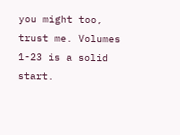you might too, trust me. Volumes 1-23 is a solid start.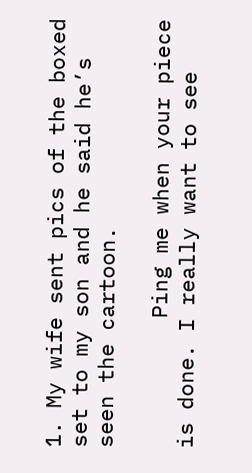1. My wife sent pics of the boxed set to my son and he said he’s seen the cartoon.

          Ping me when your piece is done. I really want to see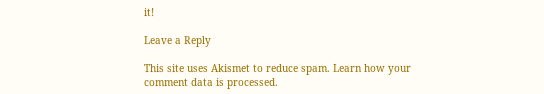it!

Leave a Reply

This site uses Akismet to reduce spam. Learn how your comment data is processed.